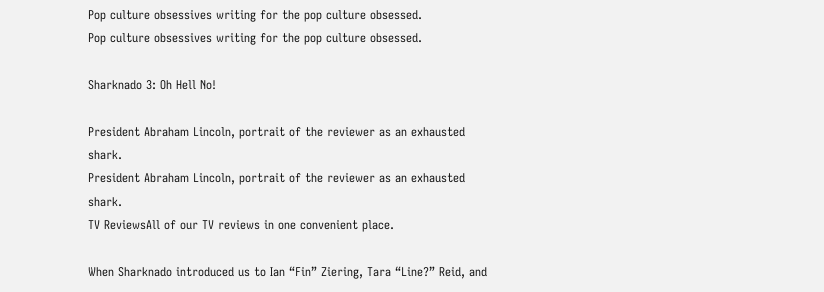Pop culture obsessives writing for the pop culture obsessed.
Pop culture obsessives writing for the pop culture obsessed.

Sharknado 3: Oh Hell No!

President Abraham Lincoln, portrait of the reviewer as an exhausted shark.
President Abraham Lincoln, portrait of the reviewer as an exhausted shark.
TV ReviewsAll of our TV reviews in one convenient place.

When Sharknado introduced us to Ian “Fin” Ziering, Tara “Line?” Reid, and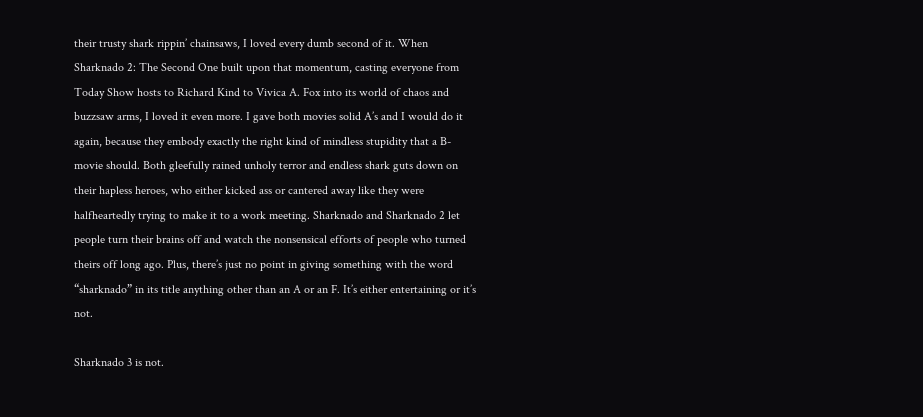their trusty shark rippin’ chainsaws, I loved every dumb second of it. When Sharknado 2: The Second One built upon that momentum, casting everyone from Today Show hosts to Richard Kind to Vivica A. Fox into its world of chaos and buzzsaw arms, I loved it even more. I gave both movies solid A’s and I would do it again, because they embody exactly the right kind of mindless stupidity that a B-movie should. Both gleefully rained unholy terror and endless shark guts down on their hapless heroes, who either kicked ass or cantered away like they were halfheartedly trying to make it to a work meeting. Sharknado and Sharknado 2 let people turn their brains off and watch the nonsensical efforts of people who turned theirs off long ago. Plus, there’s just no point in giving something with the word “sharknado” in its title anything other than an A or an F. It’s either entertaining or it’s not.

Sharknado 3 is not.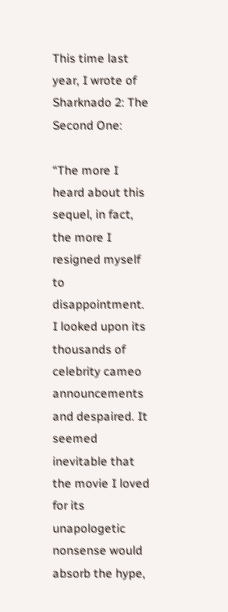This time last year, I wrote of Sharknado 2: The Second One:

“The more I heard about this sequel, in fact, the more I resigned myself to disappointment. I looked upon its thousands of celebrity cameo announcements and despaired. It seemed inevitable that the movie I loved for its unapologetic nonsense would absorb the hype,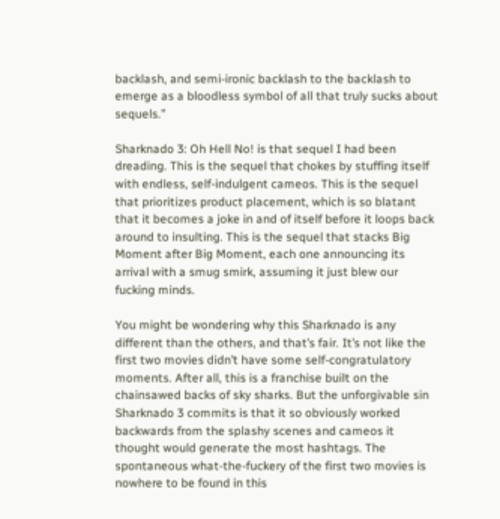backlash, and semi-ironic backlash to the backlash to emerge as a bloodless symbol of all that truly sucks about sequels.”

Sharknado 3: Oh Hell No! is that sequel I had been dreading. This is the sequel that chokes by stuffing itself with endless, self-indulgent cameos. This is the sequel that prioritizes product placement, which is so blatant that it becomes a joke in and of itself before it loops back around to insulting. This is the sequel that stacks Big Moment after Big Moment, each one announcing its arrival with a smug smirk, assuming it just blew our fucking minds.

You might be wondering why this Sharknado is any different than the others, and that’s fair. It’s not like the first two movies didn’t have some self-congratulatory moments. After all, this is a franchise built on the chainsawed backs of sky sharks. But the unforgivable sin Sharknado 3 commits is that it so obviously worked backwards from the splashy scenes and cameos it thought would generate the most hashtags. The spontaneous what-the-fuckery of the first two movies is nowhere to be found in this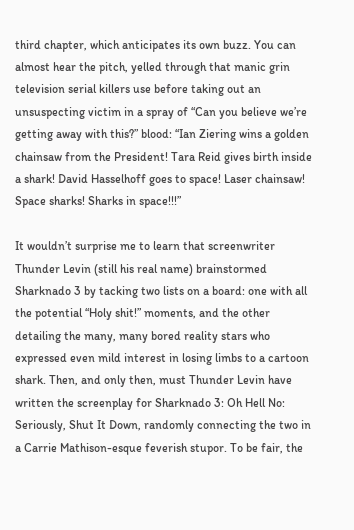third chapter, which anticipates its own buzz. You can almost hear the pitch, yelled through that manic grin television serial killers use before taking out an unsuspecting victim in a spray of “Can you believe we’re getting away with this?” blood: “Ian Ziering wins a golden chainsaw from the President! Tara Reid gives birth inside a shark! David Hasselhoff goes to space! Laser chainsaw! Space sharks! Sharks in space!!!”

It wouldn’t surprise me to learn that screenwriter Thunder Levin (still his real name) brainstormed Sharknado 3 by tacking two lists on a board: one with all the potential “Holy shit!” moments, and the other detailing the many, many bored reality stars who expressed even mild interest in losing limbs to a cartoon shark. Then, and only then, must Thunder Levin have written the screenplay for Sharknado 3: Oh Hell No: Seriously, Shut It Down, randomly connecting the two in a Carrie Mathison-esque feverish stupor. To be fair, the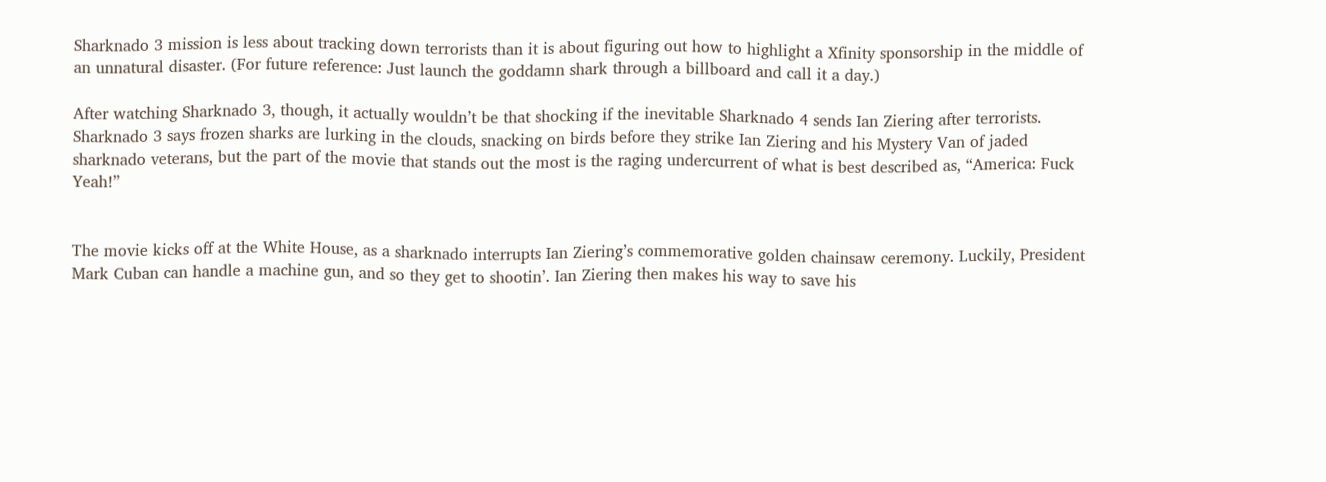Sharknado 3 mission is less about tracking down terrorists than it is about figuring out how to highlight a Xfinity sponsorship in the middle of an unnatural disaster. (For future reference: Just launch the goddamn shark through a billboard and call it a day.)

After watching Sharknado 3, though, it actually wouldn’t be that shocking if the inevitable Sharknado 4 sends Ian Ziering after terrorists. Sharknado 3 says frozen sharks are lurking in the clouds, snacking on birds before they strike Ian Ziering and his Mystery Van of jaded sharknado veterans, but the part of the movie that stands out the most is the raging undercurrent of what is best described as, “America: Fuck Yeah!”


The movie kicks off at the White House, as a sharknado interrupts Ian Ziering’s commemorative golden chainsaw ceremony. Luckily, President Mark Cuban can handle a machine gun, and so they get to shootin’. Ian Ziering then makes his way to save his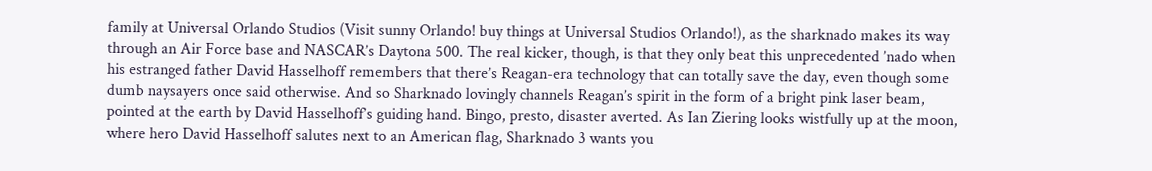family at Universal Orlando Studios (Visit sunny Orlando! buy things at Universal Studios Orlando!), as the sharknado makes its way through an Air Force base and NASCAR’s Daytona 500. The real kicker, though, is that they only beat this unprecedented ’nado when his estranged father David Hasselhoff remembers that there’s Reagan-era technology that can totally save the day, even though some dumb naysayers once said otherwise. And so Sharknado lovingly channels Reagan’s spirit in the form of a bright pink laser beam, pointed at the earth by David Hasselhoff’s guiding hand. Bingo, presto, disaster averted. As Ian Ziering looks wistfully up at the moon, where hero David Hasselhoff salutes next to an American flag, Sharknado 3 wants you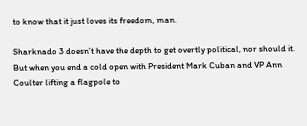to know that it just loves its freedom, man.

Sharknado 3 doesn’t have the depth to get overtly political, nor should it. But when you end a cold open with President Mark Cuban and VP Ann Coulter lifting a flagpole to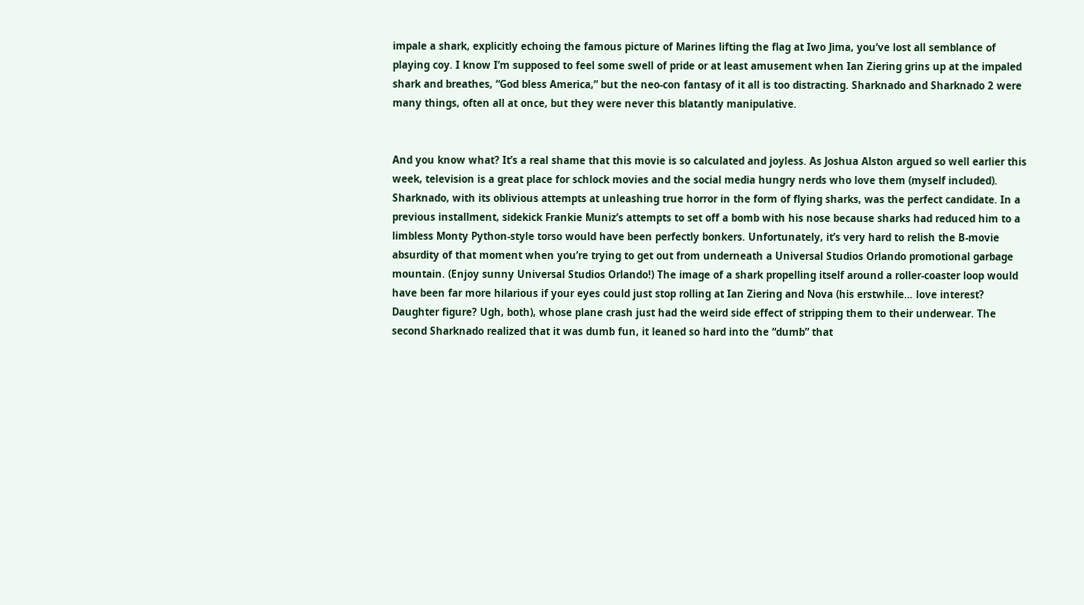impale a shark, explicitly echoing the famous picture of Marines lifting the flag at Iwo Jima, you’ve lost all semblance of playing coy. I know I’m supposed to feel some swell of pride or at least amusement when Ian Ziering grins up at the impaled shark and breathes, “God bless America,” but the neo-con fantasy of it all is too distracting. Sharknado and Sharknado 2 were many things, often all at once, but they were never this blatantly manipulative.


And you know what? It’s a real shame that this movie is so calculated and joyless. As Joshua Alston argued so well earlier this week, television is a great place for schlock movies and the social media hungry nerds who love them (myself included). Sharknado, with its oblivious attempts at unleashing true horror in the form of flying sharks, was the perfect candidate. In a previous installment, sidekick Frankie Muniz’s attempts to set off a bomb with his nose because sharks had reduced him to a limbless Monty Python-style torso would have been perfectly bonkers. Unfortunately, it’s very hard to relish the B-movie absurdity of that moment when you’re trying to get out from underneath a Universal Studios Orlando promotional garbage mountain. (Enjoy sunny Universal Studios Orlando!) The image of a shark propelling itself around a roller-coaster loop would have been far more hilarious if your eyes could just stop rolling at Ian Ziering and Nova (his erstwhile… love interest? Daughter figure? Ugh, both), whose plane crash just had the weird side effect of stripping them to their underwear. The second Sharknado realized that it was dumb fun, it leaned so hard into the “dumb” that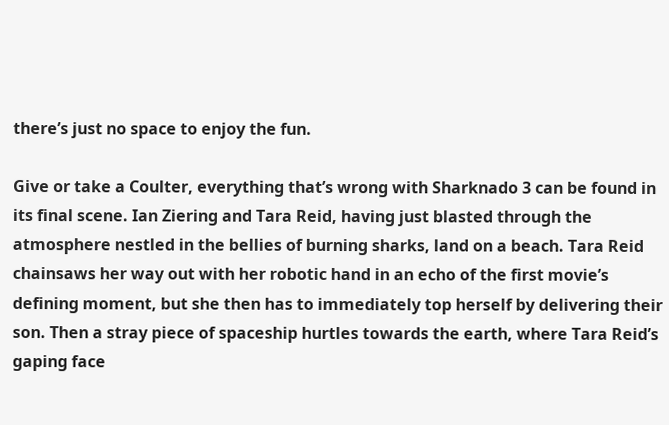there’s just no space to enjoy the fun.

Give or take a Coulter, everything that’s wrong with Sharknado 3 can be found in its final scene. Ian Ziering and Tara Reid, having just blasted through the atmosphere nestled in the bellies of burning sharks, land on a beach. Tara Reid chainsaws her way out with her robotic hand in an echo of the first movie’s defining moment, but she then has to immediately top herself by delivering their son. Then a stray piece of spaceship hurtles towards the earth, where Tara Reid’s gaping face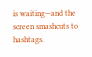is waiting—and the screen smashcuts to hashtags.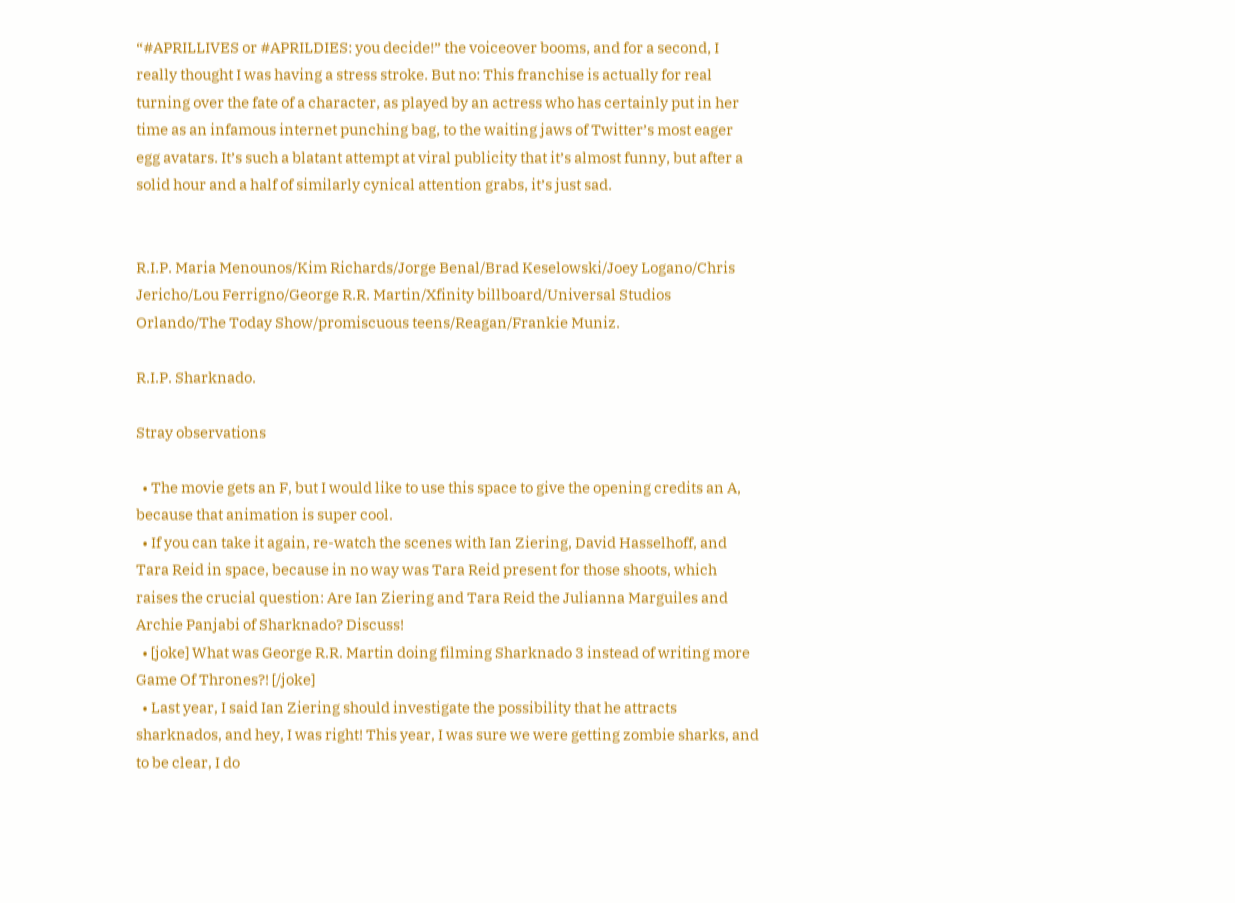“#APRILLIVES or #APRILDIES: you decide!” the voiceover booms, and for a second, I really thought I was having a stress stroke. But no: This franchise is actually for real turning over the fate of a character, as played by an actress who has certainly put in her time as an infamous internet punching bag, to the waiting jaws of Twitter’s most eager egg avatars. It’s such a blatant attempt at viral publicity that it’s almost funny, but after a solid hour and a half of similarly cynical attention grabs, it’s just sad.


R.I.P. Maria Menounos/Kim Richards/Jorge Benal/Brad Keselowski/Joey Logano/Chris Jericho/Lou Ferrigno/George R.R. Martin/Xfinity billboard/Universal Studios Orlando/The Today Show/promiscuous teens/Reagan/Frankie Muniz.

R.I.P. Sharknado.

Stray observations

  • The movie gets an F, but I would like to use this space to give the opening credits an A, because that animation is super cool.
  • If you can take it again, re-watch the scenes with Ian Ziering, David Hasselhoff, and Tara Reid in space, because in no way was Tara Reid present for those shoots, which raises the crucial question: Are Ian Ziering and Tara Reid the Julianna Marguiles and Archie Panjabi of Sharknado? Discuss!
  • [joke] What was George R.R. Martin doing filming Sharknado 3 instead of writing more Game Of Thrones?! [/joke]
  • Last year, I said Ian Ziering should investigate the possibility that he attracts sharknados, and hey, I was right! This year, I was sure we were getting zombie sharks, and to be clear, I do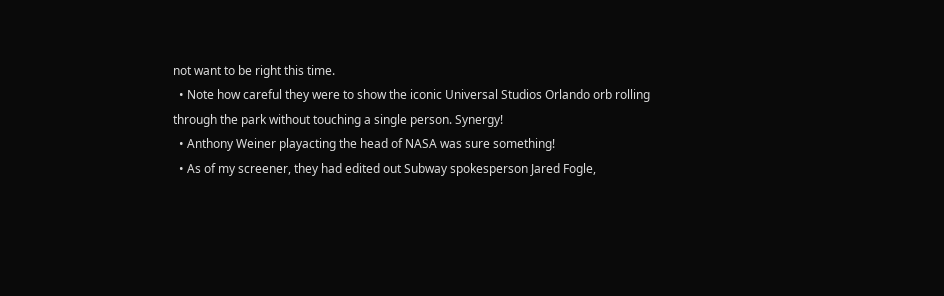not want to be right this time.
  • Note how careful they were to show the iconic Universal Studios Orlando orb rolling through the park without touching a single person. Synergy!
  • Anthony Weiner playacting the head of NASA was sure something!
  • As of my screener, they had edited out Subway spokesperson Jared Fogle,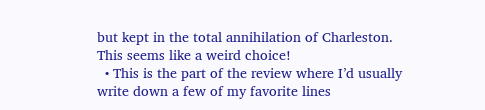but kept in the total annihilation of Charleston. This seems like a weird choice!
  • This is the part of the review where I’d usually write down a few of my favorite lines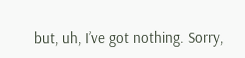but, uh, I’ve got nothing. Sorry,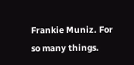Frankie Muniz. For so many things.